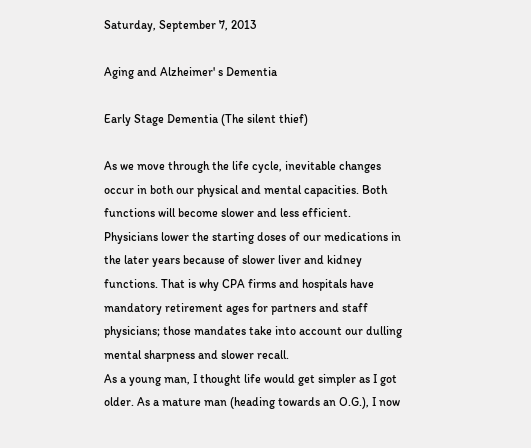Saturday, September 7, 2013

Aging and Alzheimer' s Dementia

Early Stage Dementia (The silent thief)

As we move through the life cycle, inevitable changes occur in both our physical and mental capacities. Both functions will become slower and less efficient. Physicians lower the starting doses of our medications in the later years because of slower liver and kidney functions. That is why CPA firms and hospitals have mandatory retirement ages for partners and staff physicians; those mandates take into account our dulling mental sharpness and slower recall.
As a young man, I thought life would get simpler as I got older. As a mature man (heading towards an O.G.), I now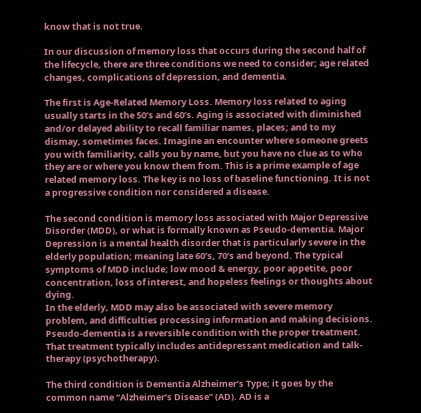know that is not true.

In our discussion of memory loss that occurs during the second half of the lifecycle, there are three conditions we need to consider; age related changes, complications of depression, and dementia.

The first is Age-Related Memory Loss. Memory loss related to aging usually starts in the 50’s and 60’s. Aging is associated with diminished and/or delayed ability to recall familiar names, places; and to my dismay, sometimes faces. Imagine an encounter where someone greets you with familiarity, calls you by name, but you have no clue as to who they are or where you know them from. This is a prime example of age related memory loss. The key is no loss of baseline functioning. It is not a progressive condition nor considered a disease.

The second condition is memory loss associated with Major Depressive Disorder (MDD), or what is formally known as Pseudo-dementia. Major Depression is a mental health disorder that is particularly severe in the elderly population; meaning late 60’s, 70’s and beyond. The typical symptoms of MDD include; low mood & energy, poor appetite, poor concentration, loss of interest, and hopeless feelings or thoughts about dying.
In the elderly, MDD may also be associated with severe memory problem, and difficulties processing information and making decisions.  Pseudo-dementia is a reversible condition with the proper treatment. That treatment typically includes antidepressant medication and talk-therapy (psychotherapy).

The third condition is Dementia Alzheimer’s Type; it goes by the common name “Alzheimer’s Disease” (AD). AD is a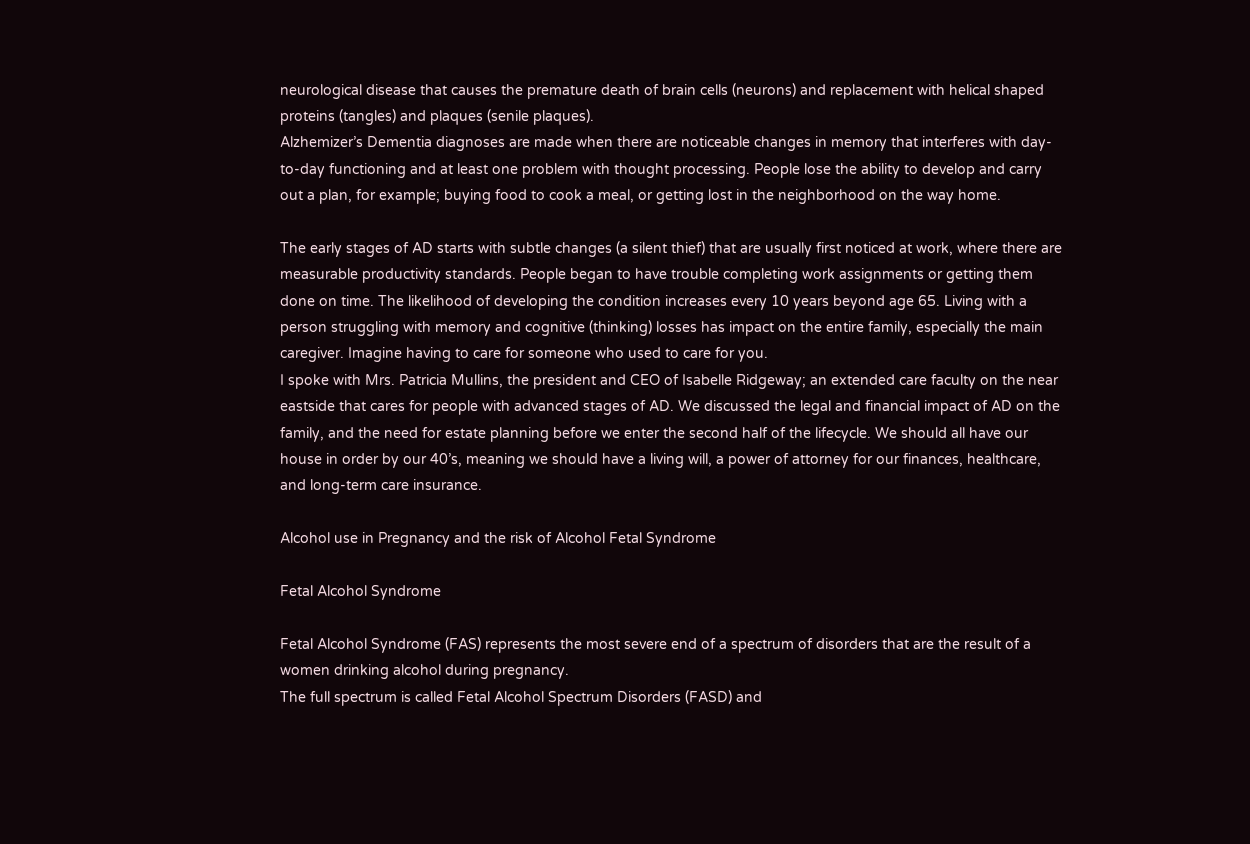neurological disease that causes the premature death of brain cells (neurons) and replacement with helical shaped proteins (tangles) and plaques (senile plaques).
Alzhemizer’s Dementia diagnoses are made when there are noticeable changes in memory that interferes with day-to-day functioning and at least one problem with thought processing. People lose the ability to develop and carry out a plan, for example; buying food to cook a meal, or getting lost in the neighborhood on the way home.

The early stages of AD starts with subtle changes (a silent thief) that are usually first noticed at work, where there are measurable productivity standards. People began to have trouble completing work assignments or getting them done on time. The likelihood of developing the condition increases every 10 years beyond age 65. Living with a person struggling with memory and cognitive (thinking) losses has impact on the entire family, especially the main caregiver. Imagine having to care for someone who used to care for you.
I spoke with Mrs. Patricia Mullins, the president and CEO of Isabelle Ridgeway; an extended care faculty on the near eastside that cares for people with advanced stages of AD. We discussed the legal and financial impact of AD on the family, and the need for estate planning before we enter the second half of the lifecycle. We should all have our house in order by our 40’s, meaning we should have a living will, a power of attorney for our finances, healthcare, and long-term care insurance.

Alcohol use in Pregnancy and the risk of Alcohol Fetal Syndrome

Fetal Alcohol Syndrome

Fetal Alcohol Syndrome (FAS) represents the most severe end of a spectrum of disorders that are the result of a women drinking alcohol during pregnancy.
The full spectrum is called Fetal Alcohol Spectrum Disorders (FASD) and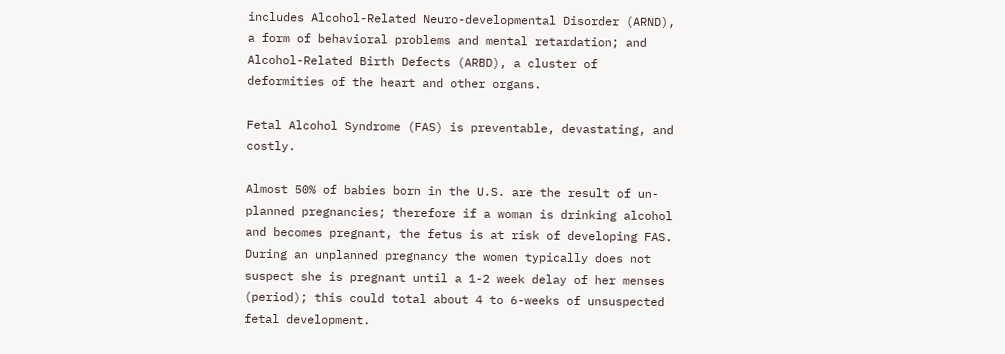includes Alcohol-Related Neuro-developmental Disorder (ARND), a form of behavioral problems and mental retardation; and Alcohol-Related Birth Defects (ARBD), a cluster of deformities of the heart and other organs.

Fetal Alcohol Syndrome (FAS) is preventable, devastating, and costly.

Almost 50% of babies born in the U.S. are the result of un-planned pregnancies; therefore if a woman is drinking alcohol and becomes pregnant, the fetus is at risk of developing FAS. During an unplanned pregnancy the women typically does not suspect she is pregnant until a 1-2 week delay of her menses (period); this could total about 4 to 6-weeks of unsuspected fetal development.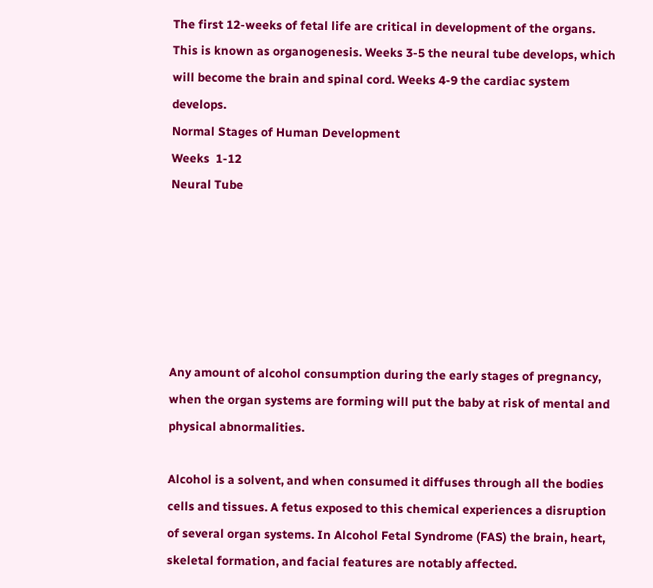The first 12-weeks of fetal life are critical in development of the organs. This is known as organogenesis. Weeks 3-5 the neural tube develops, which will become the brain and spinal cord. Weeks 4-9 the cardiac system develops.
Normal Stages of Human Development
Weeks  1-12
Neural Tube






Any amount of alcohol consumption during the early stages of pregnancy, when the organ systems are forming will put the baby at risk of mental and physical abnormalities.

Alcohol is a solvent, and when consumed it diffuses through all the bodies cells and tissues. A fetus exposed to this chemical experiences a disruption of several organ systems. In Alcohol Fetal Syndrome (FAS) the brain, heart, skeletal formation, and facial features are notably affected.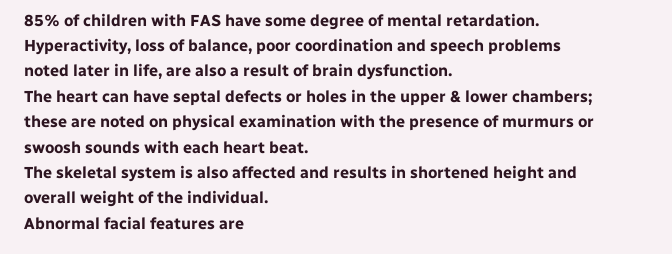85% of children with FAS have some degree of mental retardation. Hyperactivity, loss of balance, poor coordination and speech problems noted later in life, are also a result of brain dysfunction.
The heart can have septal defects or holes in the upper & lower chambers; these are noted on physical examination with the presence of murmurs or swoosh sounds with each heart beat.
The skeletal system is also affected and results in shortened height and overall weight of the individual.
Abnormal facial features are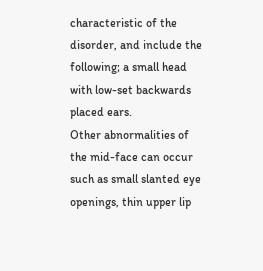characteristic of the disorder, and include the following; a small head with low-set backwards placed ears.
Other abnormalities of the mid-face can occur such as small slanted eye openings, thin upper lip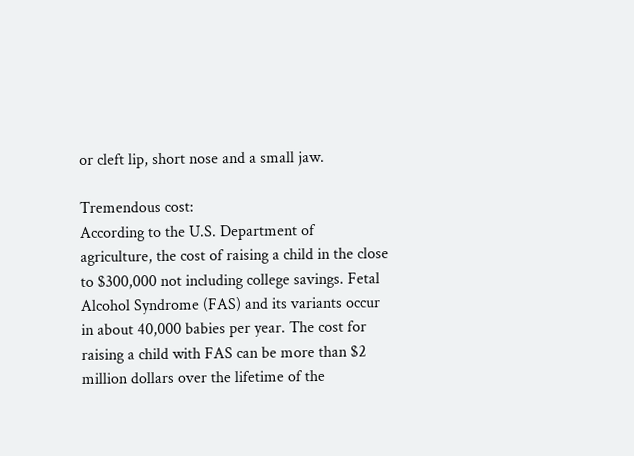or cleft lip, short nose and a small jaw.

Tremendous cost:
According to the U.S. Department of agriculture, the cost of raising a child in the close to $300,000 not including college savings. Fetal Alcohol Syndrome (FAS) and its variants occur in about 40,000 babies per year. The cost for raising a child with FAS can be more than $2 million dollars over the lifetime of the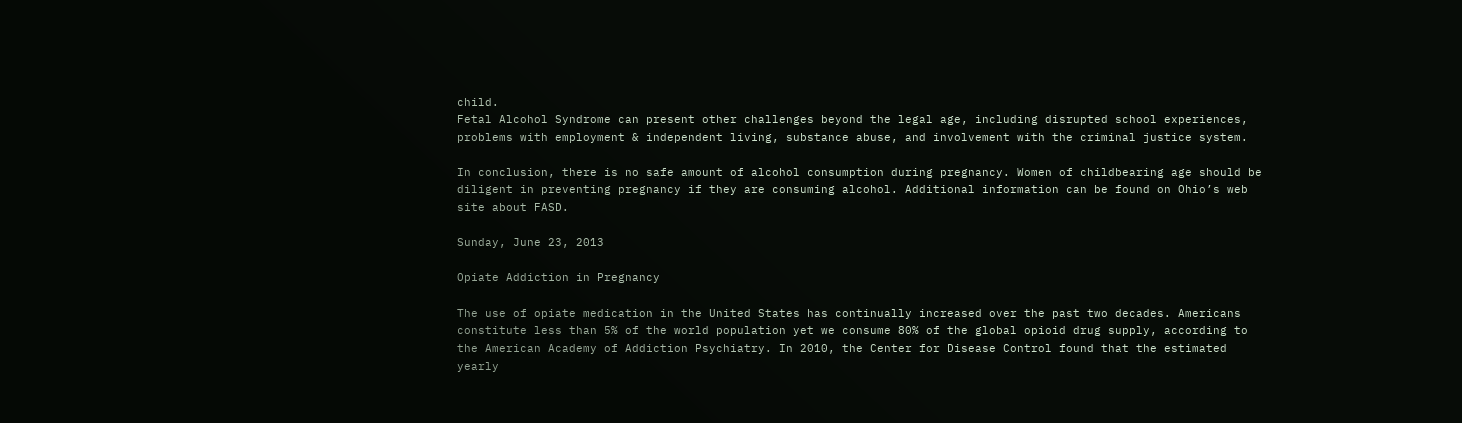child.
Fetal Alcohol Syndrome can present other challenges beyond the legal age, including disrupted school experiences, problems with employment & independent living, substance abuse, and involvement with the criminal justice system.

In conclusion, there is no safe amount of alcohol consumption during pregnancy. Women of childbearing age should be diligent in preventing pregnancy if they are consuming alcohol. Additional information can be found on Ohio’s web site about FASD.

Sunday, June 23, 2013

Opiate Addiction in Pregnancy

The use of opiate medication in the United States has continually increased over the past two decades. Americans constitute less than 5% of the world population yet we consume 80% of the global opioid drug supply, according to the American Academy of Addiction Psychiatry. In 2010, the Center for Disease Control found that the estimated yearly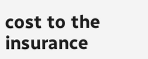cost to the insurance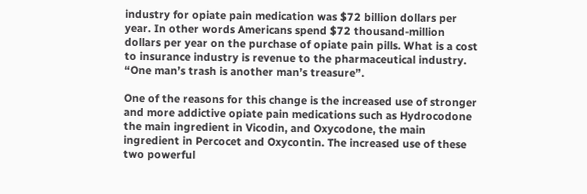industry for opiate pain medication was $72 billion dollars per year. In other words Americans spend $72 thousand-million dollars per year on the purchase of opiate pain pills. What is a cost to insurance industry is revenue to the pharmaceutical industry. “One man’s trash is another man’s treasure”.

One of the reasons for this change is the increased use of stronger and more addictive opiate pain medications such as Hydrocodone the main ingredient in Vicodin, and Oxycodone, the main ingredient in Percocet and Oxycontin. The increased use of these two powerful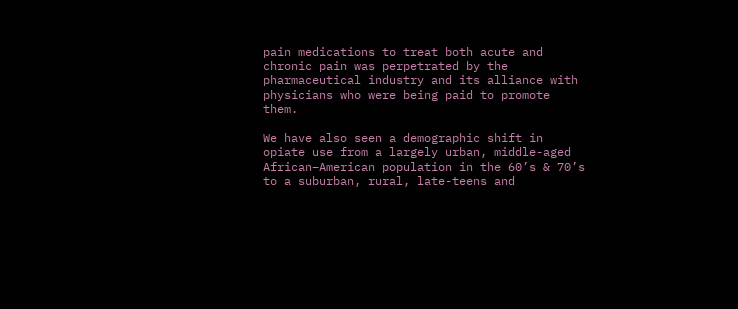pain medications to treat both acute and chronic pain was perpetrated by the pharmaceutical industry and its alliance with physicians who were being paid to promote them.

We have also seen a demographic shift in opiate use from a largely urban, middle-aged African–American population in the 60’s & 70’s to a suburban, rural, late-teens and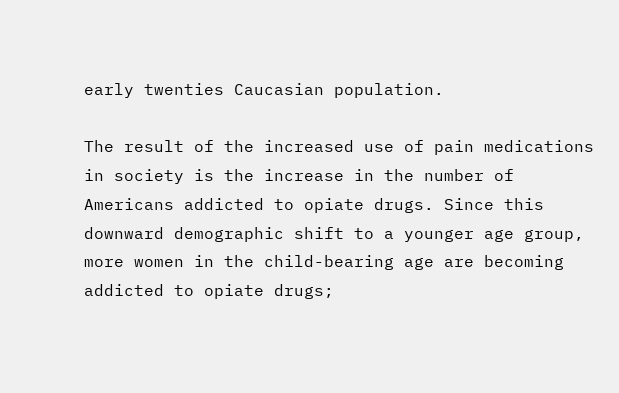early twenties Caucasian population.

The result of the increased use of pain medications in society is the increase in the number of Americans addicted to opiate drugs. Since this downward demographic shift to a younger age group, more women in the child-bearing age are becoming addicted to opiate drugs;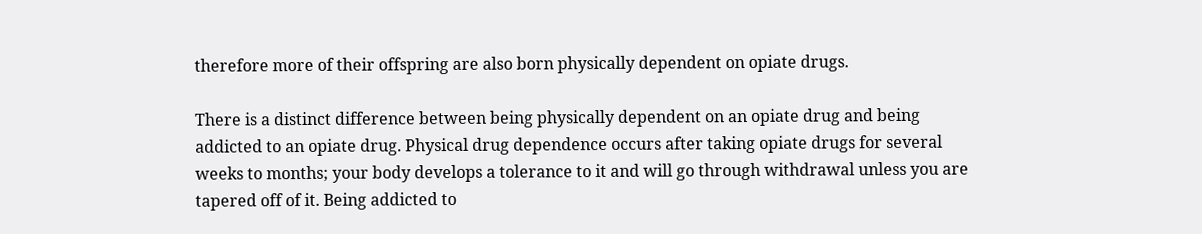therefore more of their offspring are also born physically dependent on opiate drugs.

There is a distinct difference between being physically dependent on an opiate drug and being addicted to an opiate drug. Physical drug dependence occurs after taking opiate drugs for several weeks to months; your body develops a tolerance to it and will go through withdrawal unless you are tapered off of it. Being addicted to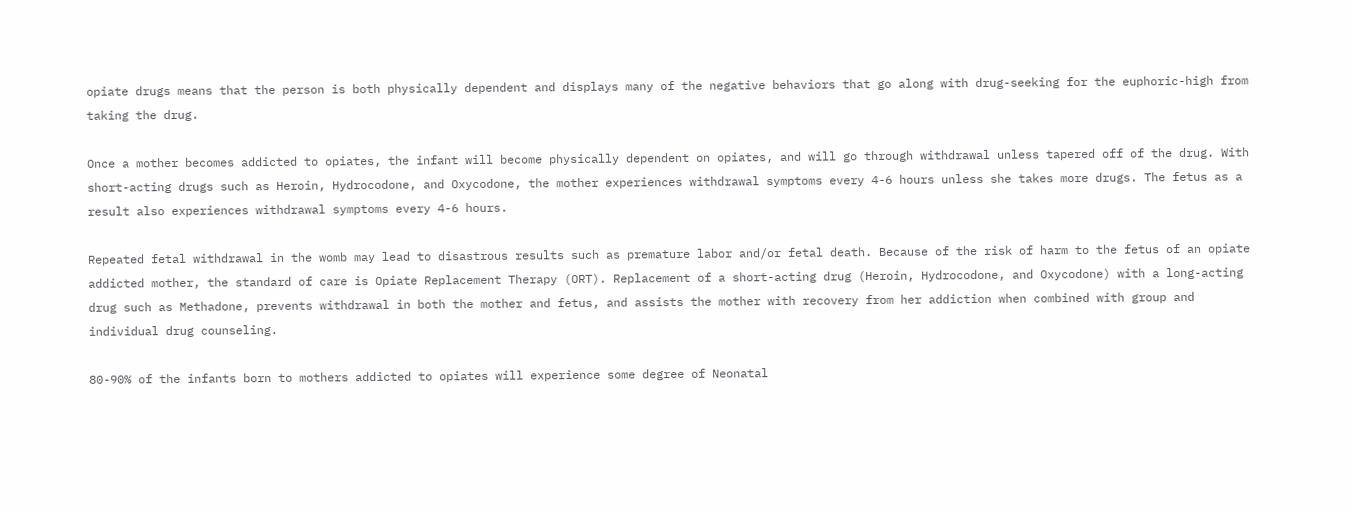opiate drugs means that the person is both physically dependent and displays many of the negative behaviors that go along with drug-seeking for the euphoric-high from taking the drug.

Once a mother becomes addicted to opiates, the infant will become physically dependent on opiates, and will go through withdrawal unless tapered off of the drug. With short-acting drugs such as Heroin, Hydrocodone, and Oxycodone, the mother experiences withdrawal symptoms every 4-6 hours unless she takes more drugs. The fetus as a result also experiences withdrawal symptoms every 4-6 hours.

Repeated fetal withdrawal in the womb may lead to disastrous results such as premature labor and/or fetal death. Because of the risk of harm to the fetus of an opiate addicted mother, the standard of care is Opiate Replacement Therapy (ORT). Replacement of a short-acting drug (Heroin, Hydrocodone, and Oxycodone) with a long-acting drug such as Methadone, prevents withdrawal in both the mother and fetus, and assists the mother with recovery from her addiction when combined with group and individual drug counseling.

80-90% of the infants born to mothers addicted to opiates will experience some degree of Neonatal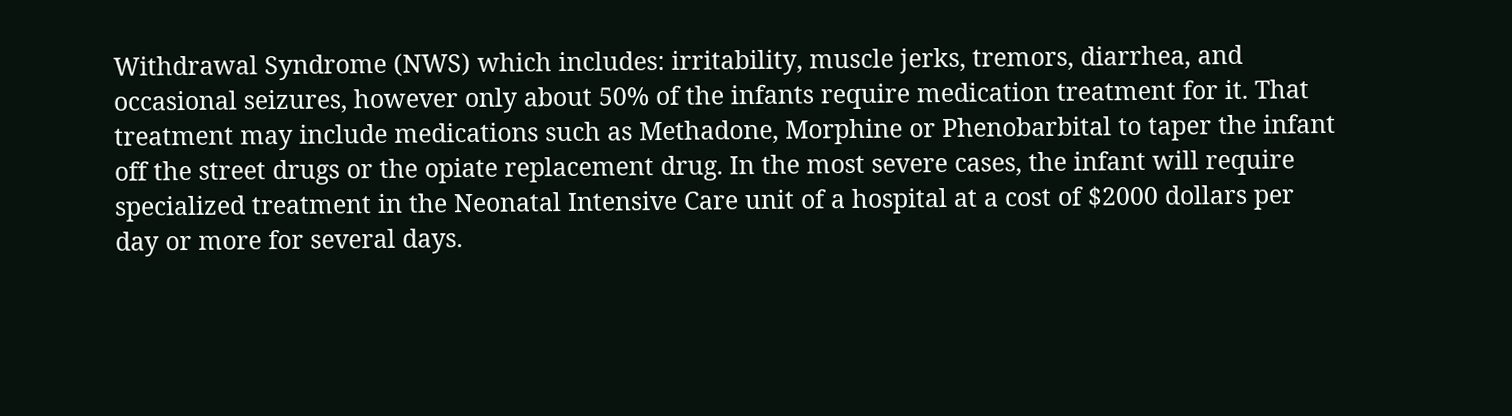Withdrawal Syndrome (NWS) which includes: irritability, muscle jerks, tremors, diarrhea, and occasional seizures, however only about 50% of the infants require medication treatment for it. That treatment may include medications such as Methadone, Morphine or Phenobarbital to taper the infant off the street drugs or the opiate replacement drug. In the most severe cases, the infant will require specialized treatment in the Neonatal Intensive Care unit of a hospital at a cost of $2000 dollars per day or more for several days.